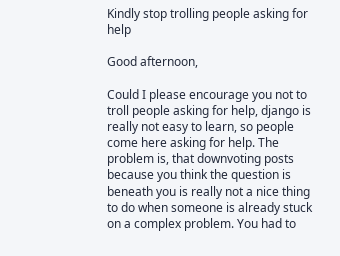Kindly stop trolling people asking for help

Good afternoon,

Could I please encourage you not to troll people asking for help, django is really not easy to learn, so people come here asking for help. The problem is, that downvoting posts because you think the question is beneath you is really not a nice thing to do when someone is already stuck on a complex problem. You had to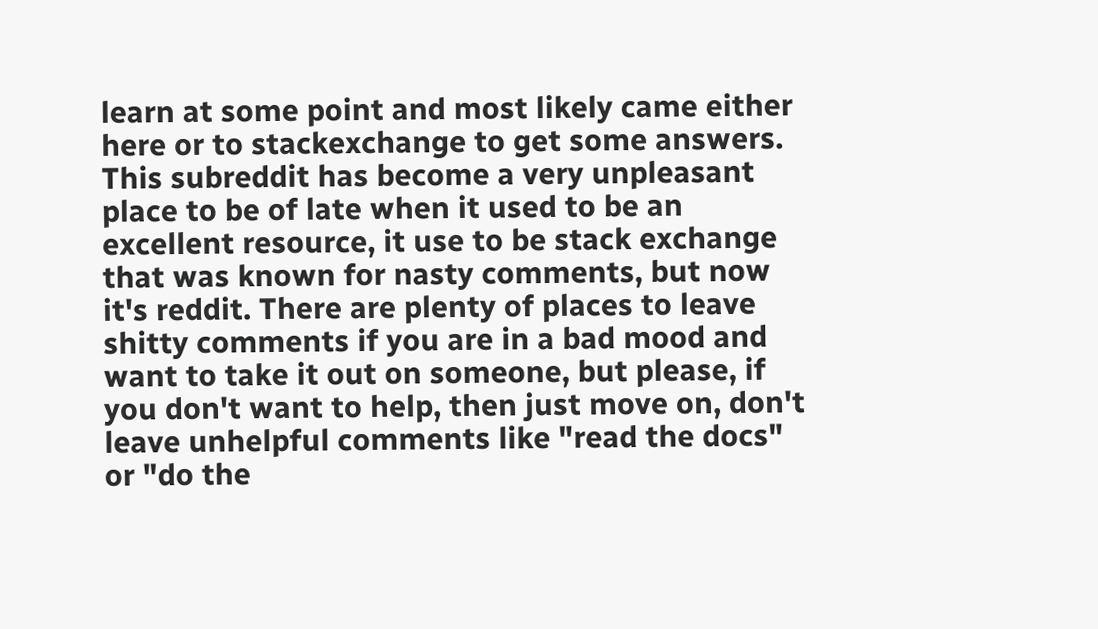learn at some point and most likely came either here or to stackexchange to get some answers. This subreddit has become a very unpleasant place to be of late when it used to be an excellent resource, it use to be stack exchange that was known for nasty comments, but now it's reddit. There are plenty of places to leave shitty comments if you are in a bad mood and want to take it out on someone, but please, if you don't want to help, then just move on, don't leave unhelpful comments like "read the docs" or "do the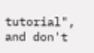tutorial", and don't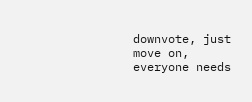downvote, just move on, everyone needs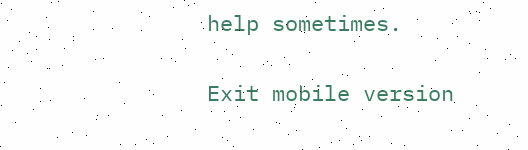help sometimes.

Exit mobile version